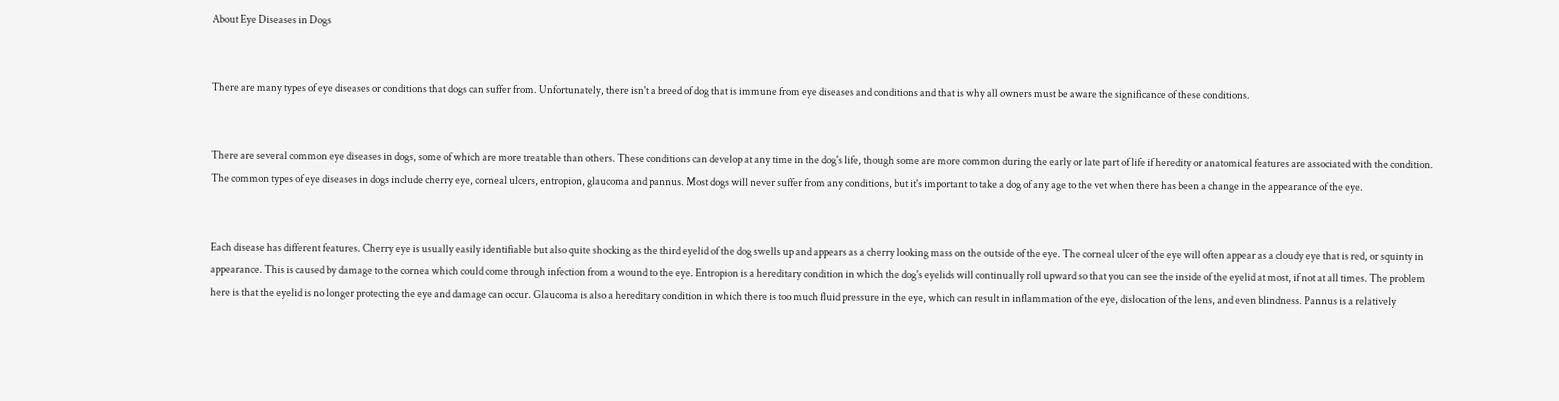About Eye Diseases in Dogs


There are many types of eye diseases or conditions that dogs can suffer from. Unfortunately, there isn't a breed of dog that is immune from eye diseases and conditions and that is why all owners must be aware the significance of these conditions.


There are several common eye diseases in dogs, some of which are more treatable than others. These conditions can develop at any time in the dog's life, though some are more common during the early or late part of life if heredity or anatomical features are associated with the condition. The common types of eye diseases in dogs include cherry eye, corneal ulcers, entropion, glaucoma and pannus. Most dogs will never suffer from any conditions, but it's important to take a dog of any age to the vet when there has been a change in the appearance of the eye.


Each disease has different features. Cherry eye is usually easily identifiable but also quite shocking as the third eyelid of the dog swells up and appears as a cherry looking mass on the outside of the eye. The corneal ulcer of the eye will often appear as a cloudy eye that is red, or squinty in appearance. This is caused by damage to the cornea which could come through infection from a wound to the eye. Entropion is a hereditary condition in which the dog's eyelids will continually roll upward so that you can see the inside of the eyelid at most, if not at all times. The problem here is that the eyelid is no longer protecting the eye and damage can occur. Glaucoma is also a hereditary condition in which there is too much fluid pressure in the eye, which can result in inflammation of the eye, dislocation of the lens, and even blindness. Pannus is a relatively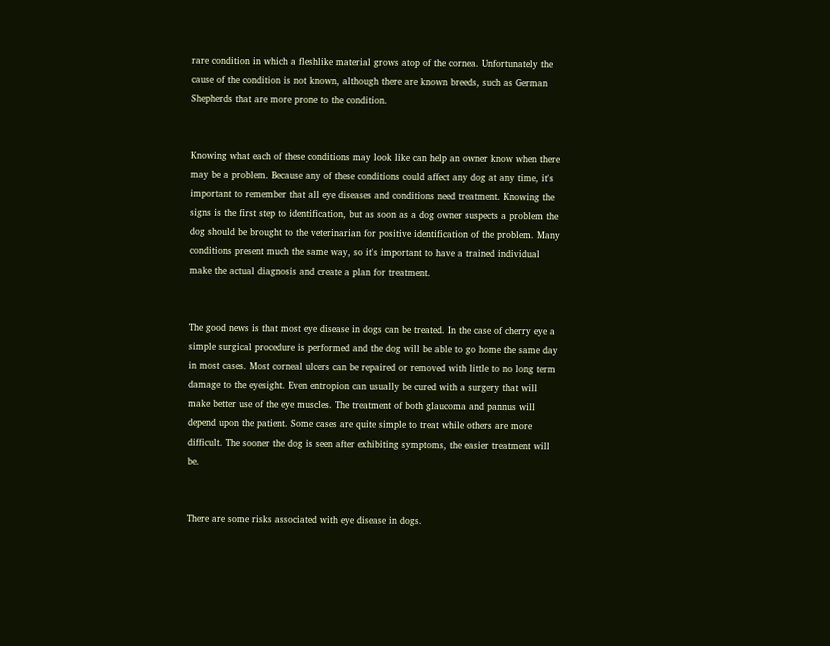rare condition in which a fleshlike material grows atop of the cornea. Unfortunately the cause of the condition is not known, although there are known breeds, such as German Shepherds that are more prone to the condition.


Knowing what each of these conditions may look like can help an owner know when there may be a problem. Because any of these conditions could affect any dog at any time, it's important to remember that all eye diseases and conditions need treatment. Knowing the signs is the first step to identification, but as soon as a dog owner suspects a problem the dog should be brought to the veterinarian for positive identification of the problem. Many conditions present much the same way, so it's important to have a trained individual make the actual diagnosis and create a plan for treatment.


The good news is that most eye disease in dogs can be treated. In the case of cherry eye a simple surgical procedure is performed and the dog will be able to go home the same day in most cases. Most corneal ulcers can be repaired or removed with little to no long term damage to the eyesight. Even entropion can usually be cured with a surgery that will make better use of the eye muscles. The treatment of both glaucoma and pannus will depend upon the patient. Some cases are quite simple to treat while others are more difficult. The sooner the dog is seen after exhibiting symptoms, the easier treatment will be.


There are some risks associated with eye disease in dogs.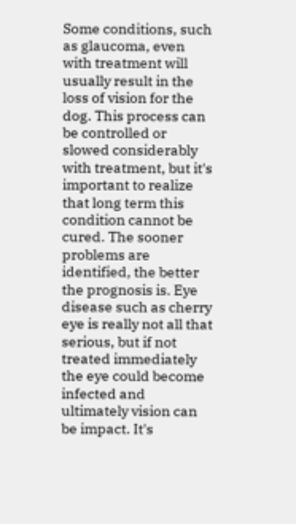Some conditions, such as glaucoma, even with treatment will usually result in the loss of vision for the dog. This process can be controlled or slowed considerably with treatment, but it's important to realize that long term this condition cannot be cured. The sooner problems are identified, the better the prognosis is. Eye disease such as cherry eye is really not all that serious, but if not treated immediately the eye could become infected and ultimately vision can be impact. It's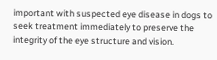important with suspected eye disease in dogs to seek treatment immediately to preserve the integrity of the eye structure and vision.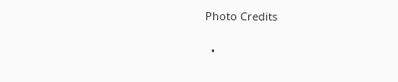Photo Credits

  •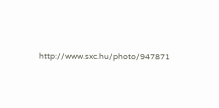http://www.sxc.hu/photo/947871